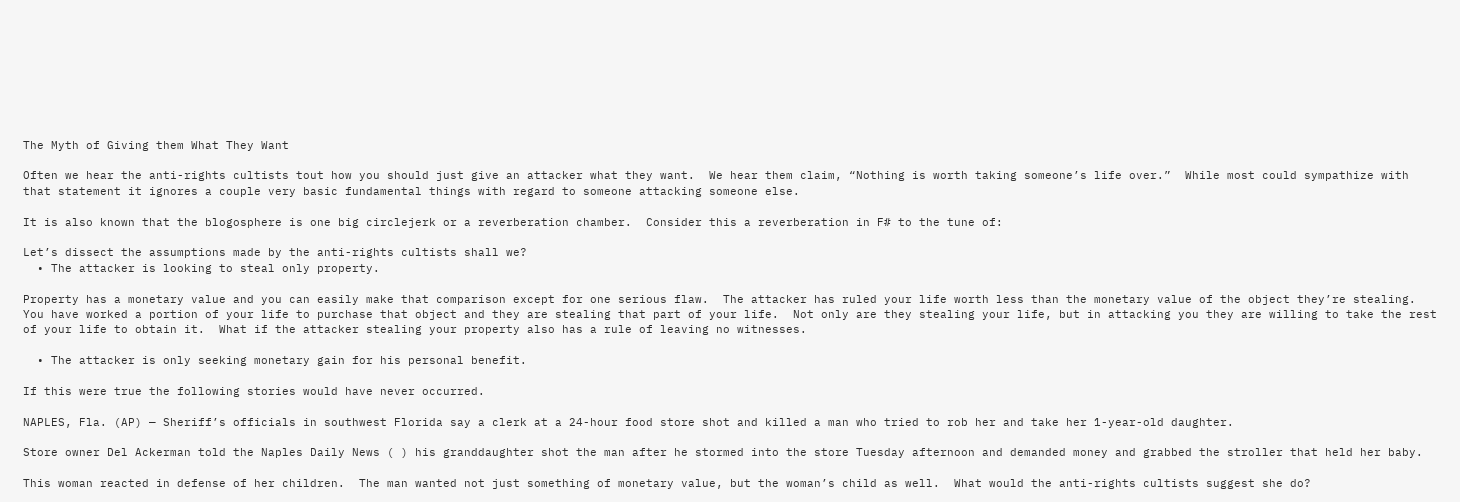The Myth of Giving them What They Want

Often we hear the anti-rights cultists tout how you should just give an attacker what they want.  We hear them claim, “Nothing is worth taking someone’s life over.”  While most could sympathize with that statement it ignores a couple very basic fundamental things with regard to someone attacking someone else.

It is also known that the blogosphere is one big circlejerk or a reverberation chamber.  Consider this a reverberation in F# to the tune of:

Let’s dissect the assumptions made by the anti-rights cultists shall we?
  • The attacker is looking to steal only property.

Property has a monetary value and you can easily make that comparison except for one serious flaw.  The attacker has ruled your life worth less than the monetary value of the object they’re stealing.  You have worked a portion of your life to purchase that object and they are stealing that part of your life.  Not only are they stealing your life, but in attacking you they are willing to take the rest of your life to obtain it.  What if the attacker stealing your property also has a rule of leaving no witnesses.

  • The attacker is only seeking monetary gain for his personal benefit.

If this were true the following stories would have never occurred.

NAPLES, Fla. (AP) — Sheriff’s officials in southwest Florida say a clerk at a 24-hour food store shot and killed a man who tried to rob her and take her 1-year-old daughter.

Store owner Del Ackerman told the Naples Daily News ( ) his granddaughter shot the man after he stormed into the store Tuesday afternoon and demanded money and grabbed the stroller that held her baby.

This woman reacted in defense of her children.  The man wanted not just something of monetary value, but the woman’s child as well.  What would the anti-rights cultists suggest she do?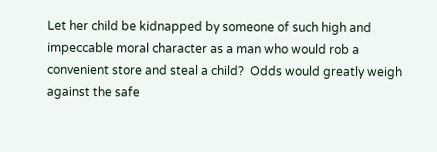Let her child be kidnapped by someone of such high and impeccable moral character as a man who would rob a convenient store and steal a child?  Odds would greatly weigh against the safe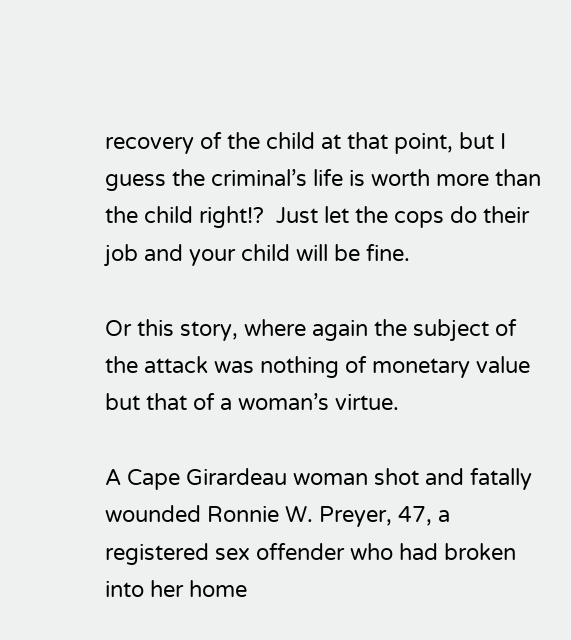recovery of the child at that point, but I guess the criminal’s life is worth more than the child right!?  Just let the cops do their job and your child will be fine.

Or this story, where again the subject of the attack was nothing of monetary value but that of a woman’s virtue.

A Cape Girardeau woman shot and fatally wounded Ronnie W. Preyer, 47, a
registered sex offender who had broken into her home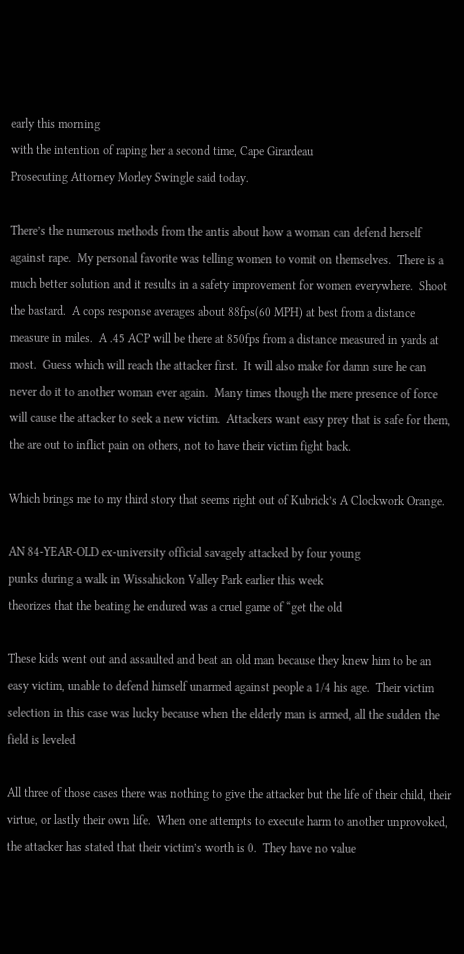early this morning
with the intention of raping her a second time, Cape Girardeau
Prosecuting Attorney Morley Swingle said today.

There’s the numerous methods from the antis about how a woman can defend herself against rape.  My personal favorite was telling women to vomit on themselves.  There is a much better solution and it results in a safety improvement for women everywhere.  Shoot the bastard.  A cops response averages about 88fps(60 MPH) at best from a distance measure in miles.  A .45 ACP will be there at 850fps from a distance measured in yards at most.  Guess which will reach the attacker first.  It will also make for damn sure he can never do it to another woman ever again.  Many times though the mere presence of force will cause the attacker to seek a new victim.  Attackers want easy prey that is safe for them, the are out to inflict pain on others, not to have their victim fight back.

Which brings me to my third story that seems right out of Kubrick’s A Clockwork Orange.

AN 84-YEAR-OLD ex-university official savagely attacked by four young
punks during a walk in Wissahickon Valley Park earlier this week
theorizes that the beating he endured was a cruel game of “get the old

These kids went out and assaulted and beat an old man because they knew him to be an easy victim, unable to defend himself unarmed against people a 1/4 his age.  Their victim selection in this case was lucky because when the elderly man is armed, all the sudden the field is leveled

All three of those cases there was nothing to give the attacker but the life of their child, their virtue, or lastly their own life.  When one attempts to execute harm to another unprovoked, the attacker has stated that their victim’s worth is 0.  They have no value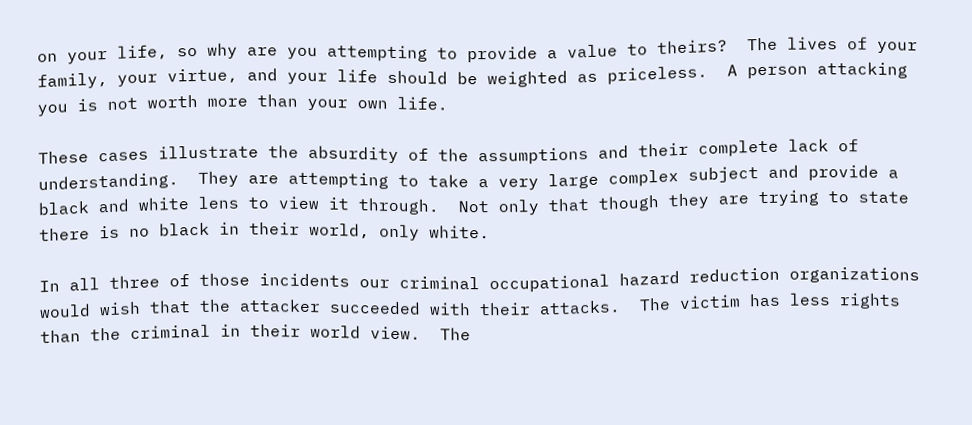on your life, so why are you attempting to provide a value to theirs?  The lives of your family, your virtue, and your life should be weighted as priceless.  A person attacking you is not worth more than your own life.

These cases illustrate the absurdity of the assumptions and their complete lack of understanding.  They are attempting to take a very large complex subject and provide a black and white lens to view it through.  Not only that though they are trying to state there is no black in their world, only white.

In all three of those incidents our criminal occupational hazard reduction organizations would wish that the attacker succeeded with their attacks.  The victim has less rights than the criminal in their world view.  The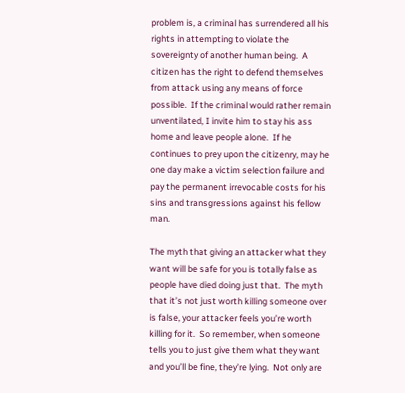problem is, a criminal has surrendered all his rights in attempting to violate the sovereignty of another human being.  A citizen has the right to defend themselves from attack using any means of force possible.  If the criminal would rather remain unventilated, I invite him to stay his ass home and leave people alone.  If he continues to prey upon the citizenry, may he one day make a victim selection failure and pay the permanent irrevocable costs for his sins and transgressions against his fellow man.

The myth that giving an attacker what they want will be safe for you is totally false as people have died doing just that.  The myth that it’s not just worth killing someone over is false, your attacker feels you’re worth killing for it.  So remember, when someone tells you to just give them what they want and you’ll be fine, they’re lying.  Not only are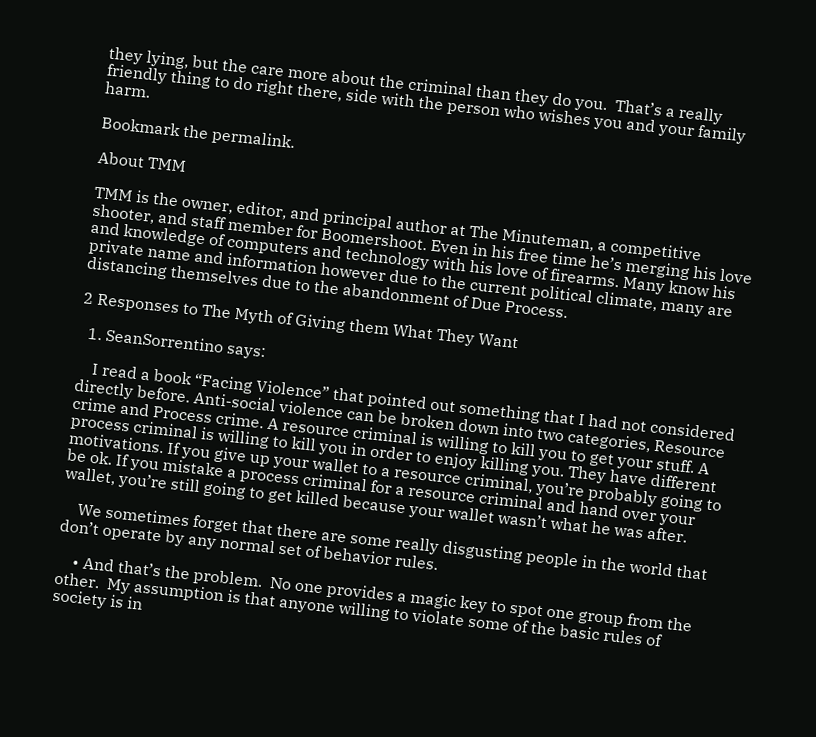they lying, but the care more about the criminal than they do you.  That’s a really friendly thing to do right there, side with the person who wishes you and your family harm.

Bookmark the permalink.

About TMM

TMM is the owner, editor, and principal author at The Minuteman, a competitive shooter, and staff member for Boomershoot. Even in his free time he’s merging his love and knowledge of computers and technology with his love of firearms. Many know his private name and information however due to the current political climate, many are distancing themselves due to the abandonment of Due Process.

2 Responses to The Myth of Giving them What They Want

  1. SeanSorrentino says:

    I read a book “Facing Violence” that pointed out something that I had not considered directly before. Anti-social violence can be broken down into two categories, Resource crime and Process crime. A resource criminal is willing to kill you to get your stuff. A process criminal is willing to kill you in order to enjoy killing you. They have different motivations. If you give up your wallet to a resource criminal, you’re probably going to be ok. If you mistake a process criminal for a resource criminal and hand over your wallet, you’re still going to get killed because your wallet wasn’t what he was after.

    We sometimes forget that there are some really disgusting people in the world that don’t operate by any normal set of behavior rules.

    • And that’s the problem.  No one provides a magic key to spot one group from the other.  My assumption is that anyone willing to violate some of the basic rules of society is in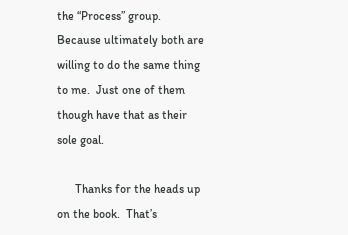the “Process” group.  Because ultimately both are willing to do the same thing to me.  Just one of them though have that as their sole goal.

      Thanks for the heads up on the book.  That’s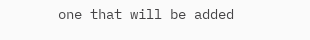one that will be added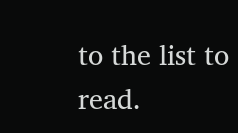to the list to read.